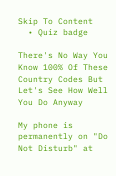Skip To Content
  • Quiz badge

There's No Way You Know 100% Of These Country Codes But Let's See How Well You Do Anyway

My phone is permanently on "Do Not Disturb" at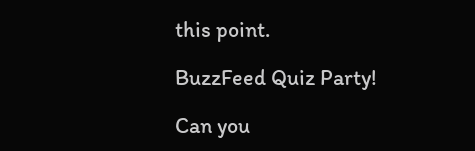this point.

BuzzFeed Quiz Party!

Can you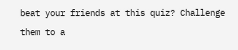beat your friends at this quiz? Challenge them to a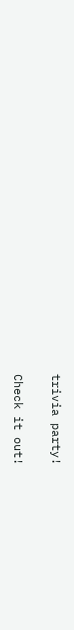trivia party!

Check it out!